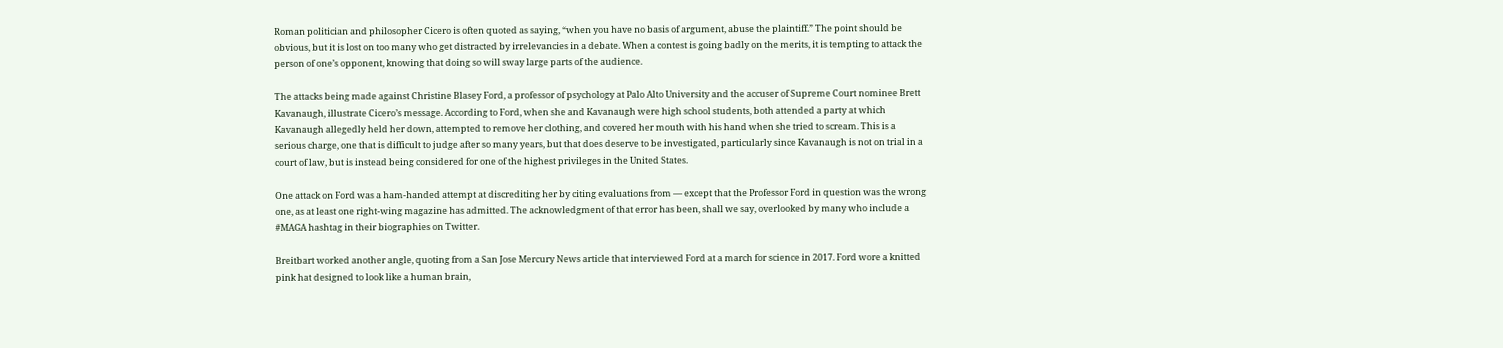Roman politician and philosopher Cicero is often quoted as saying, “when you have no basis of argument, abuse the plaintiff.” The point should be obvious, but it is lost on too many who get distracted by irrelevancies in a debate. When a contest is going badly on the merits, it is tempting to attack the person of one’s opponent, knowing that doing so will sway large parts of the audience.

The attacks being made against Christine Blasey Ford, a professor of psychology at Palo Alto University and the accuser of Supreme Court nominee Brett Kavanaugh, illustrate Cicero’s message. According to Ford, when she and Kavanaugh were high school students, both attended a party at which Kavanaugh allegedly held her down, attempted to remove her clothing, and covered her mouth with his hand when she tried to scream. This is a serious charge, one that is difficult to judge after so many years, but that does deserve to be investigated, particularly since Kavanaugh is not on trial in a court of law, but is instead being considered for one of the highest privileges in the United States.

One attack on Ford was a ham-handed attempt at discrediting her by citing evaluations from — except that the Professor Ford in question was the wrong one, as at least one right-wing magazine has admitted. The acknowledgment of that error has been, shall we say, overlooked by many who include a #MAGA hashtag in their biographies on Twitter.

Breitbart worked another angle, quoting from a San Jose Mercury News article that interviewed Ford at a march for science in 2017. Ford wore a knitted pink hat designed to look like a human brain,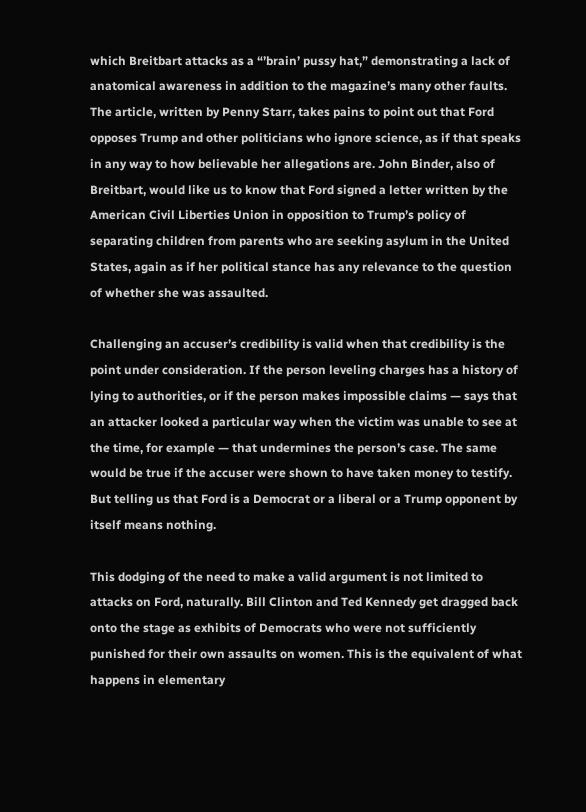which Breitbart attacks as a “’brain’ pussy hat,” demonstrating a lack of anatomical awareness in addition to the magazine’s many other faults. The article, written by Penny Starr, takes pains to point out that Ford opposes Trump and other politicians who ignore science, as if that speaks in any way to how believable her allegations are. John Binder, also of Breitbart, would like us to know that Ford signed a letter written by the American Civil Liberties Union in opposition to Trump’s policy of separating children from parents who are seeking asylum in the United States, again as if her political stance has any relevance to the question of whether she was assaulted.

Challenging an accuser’s credibility is valid when that credibility is the point under consideration. If the person leveling charges has a history of lying to authorities, or if the person makes impossible claims — says that an attacker looked a particular way when the victim was unable to see at the time, for example — that undermines the person’s case. The same would be true if the accuser were shown to have taken money to testify. But telling us that Ford is a Democrat or a liberal or a Trump opponent by itself means nothing.

This dodging of the need to make a valid argument is not limited to attacks on Ford, naturally. Bill Clinton and Ted Kennedy get dragged back onto the stage as exhibits of Democrats who were not sufficiently punished for their own assaults on women. This is the equivalent of what happens in elementary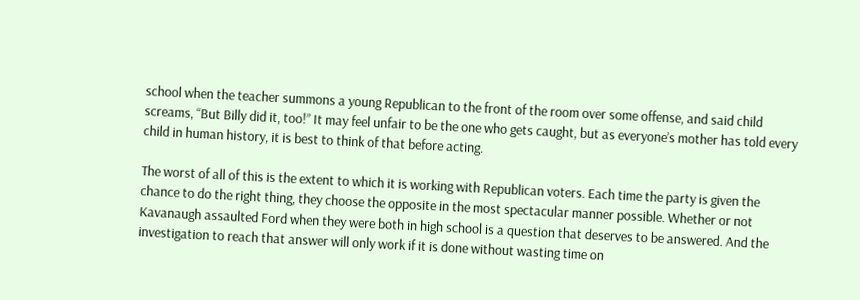school when the teacher summons a young Republican to the front of the room over some offense, and said child screams, “But Billy did it, too!” It may feel unfair to be the one who gets caught, but as everyone’s mother has told every child in human history, it is best to think of that before acting.

The worst of all of this is the extent to which it is working with Republican voters. Each time the party is given the chance to do the right thing, they choose the opposite in the most spectacular manner possible. Whether or not Kavanaugh assaulted Ford when they were both in high school is a question that deserves to be answered. And the investigation to reach that answer will only work if it is done without wasting time on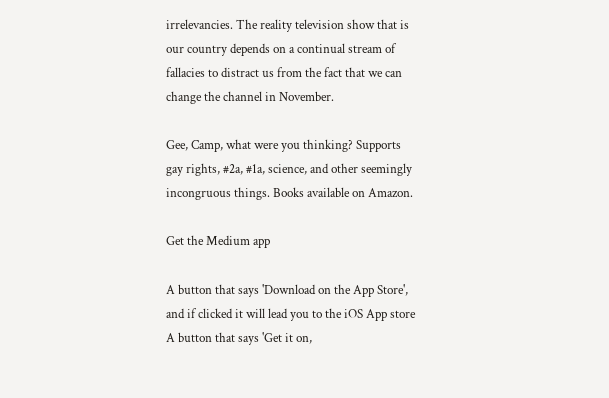irrelevancies. The reality television show that is our country depends on a continual stream of fallacies to distract us from the fact that we can change the channel in November.

Gee, Camp, what were you thinking? Supports gay rights, #2a, #1a, science, and other seemingly incongruous things. Books available on Amazon.

Get the Medium app

A button that says 'Download on the App Store', and if clicked it will lead you to the iOS App store
A button that says 'Get it on,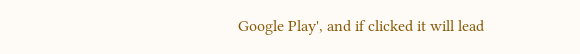Google Play', and if clicked it will lead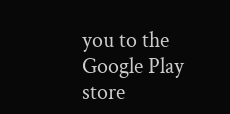you to the Google Play store